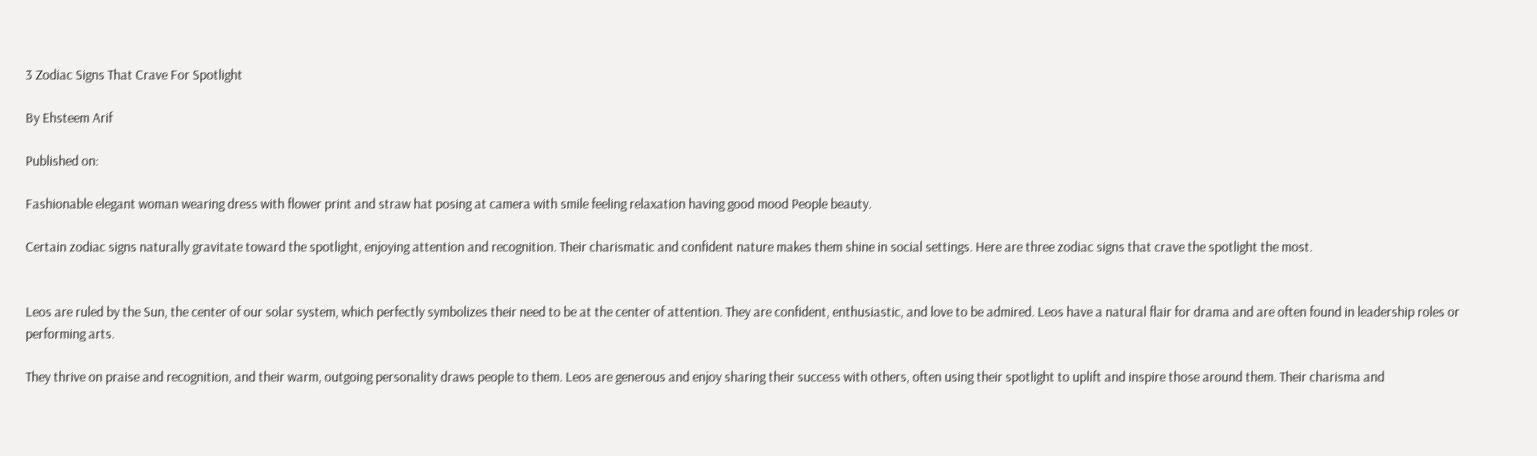3 Zodiac Signs That Crave For Spotlight

By Ehsteem Arif

Published on:

Fashionable elegant woman wearing dress with flower print and straw hat posing at camera with smile feeling relaxation having good mood People beauty.

Certain zodiac signs naturally gravitate toward the spotlight, enjoying attention and recognition. Their charismatic and confident nature makes them shine in social settings. Here are three zodiac signs that crave the spotlight the most.


Leos are ruled by the Sun, the center of our solar system, which perfectly symbolizes their need to be at the center of attention. They are confident, enthusiastic, and love to be admired. Leos have a natural flair for drama and are often found in leadership roles or performing arts.

They thrive on praise and recognition, and their warm, outgoing personality draws people to them. Leos are generous and enjoy sharing their success with others, often using their spotlight to uplift and inspire those around them. Their charisma and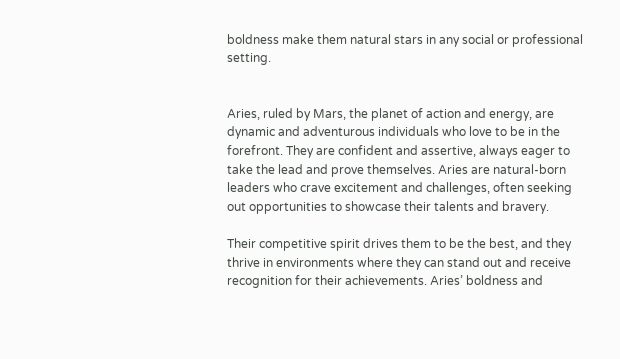boldness make them natural stars in any social or professional setting.


Aries, ruled by Mars, the planet of action and energy, are dynamic and adventurous individuals who love to be in the forefront. They are confident and assertive, always eager to take the lead and prove themselves. Aries are natural-born leaders who crave excitement and challenges, often seeking out opportunities to showcase their talents and bravery.

Their competitive spirit drives them to be the best, and they thrive in environments where they can stand out and receive recognition for their achievements. Aries’ boldness and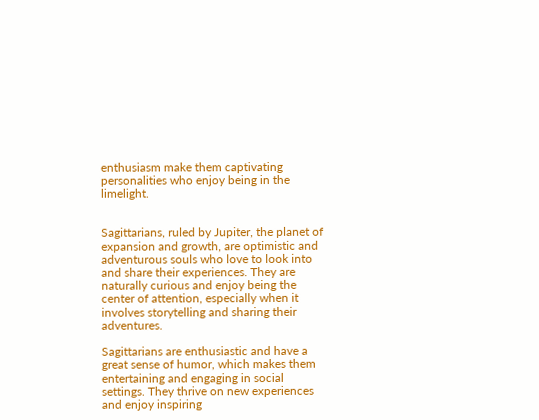enthusiasm make them captivating personalities who enjoy being in the limelight.


Sagittarians, ruled by Jupiter, the planet of expansion and growth, are optimistic and adventurous souls who love to look into and share their experiences. They are naturally curious and enjoy being the center of attention, especially when it involves storytelling and sharing their adventures.

Sagittarians are enthusiastic and have a great sense of humor, which makes them entertaining and engaging in social settings. They thrive on new experiences and enjoy inspiring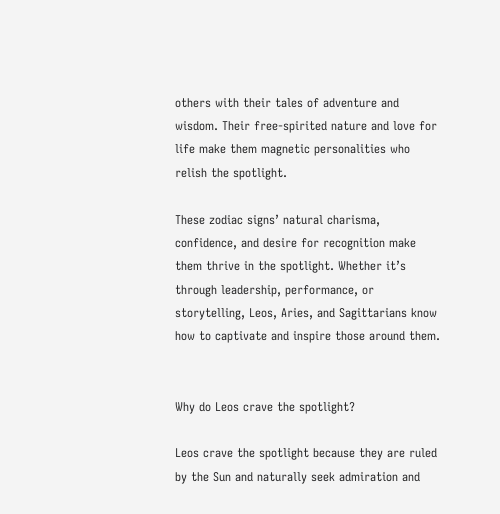others with their tales of adventure and wisdom. Their free-spirited nature and love for life make them magnetic personalities who relish the spotlight.

These zodiac signs’ natural charisma, confidence, and desire for recognition make them thrive in the spotlight. Whether it’s through leadership, performance, or storytelling, Leos, Aries, and Sagittarians know how to captivate and inspire those around them.


Why do Leos crave the spotlight?

Leos crave the spotlight because they are ruled by the Sun and naturally seek admiration and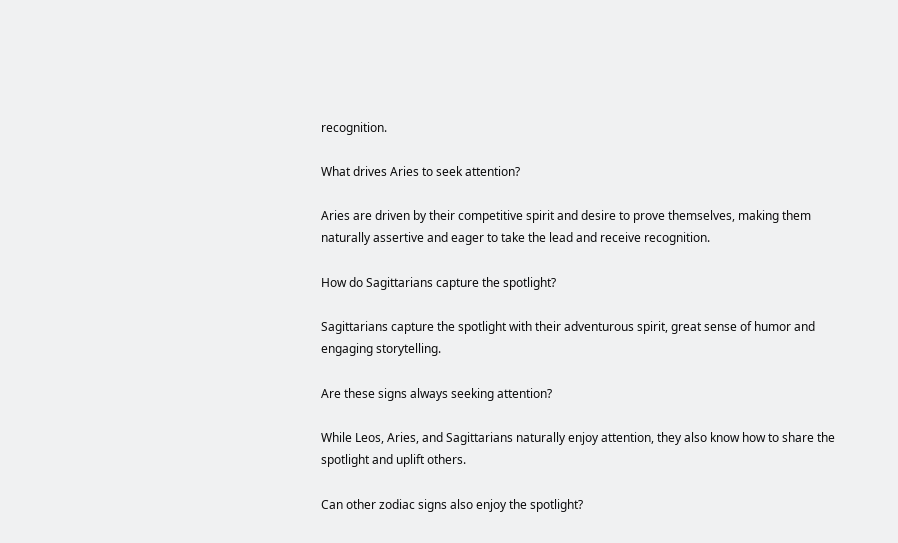recognition.

What drives Aries to seek attention?

Aries are driven by their competitive spirit and desire to prove themselves, making them naturally assertive and eager to take the lead and receive recognition.

How do Sagittarians capture the spotlight?

Sagittarians capture the spotlight with their adventurous spirit, great sense of humor and engaging storytelling.

Are these signs always seeking attention?

While Leos, Aries, and Sagittarians naturally enjoy attention, they also know how to share the spotlight and uplift others.

Can other zodiac signs also enjoy the spotlight?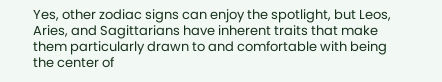Yes, other zodiac signs can enjoy the spotlight, but Leos, Aries, and Sagittarians have inherent traits that make them particularly drawn to and comfortable with being the center of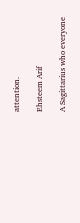attention.

Ehsteem Arif

A Sagittarius who everyone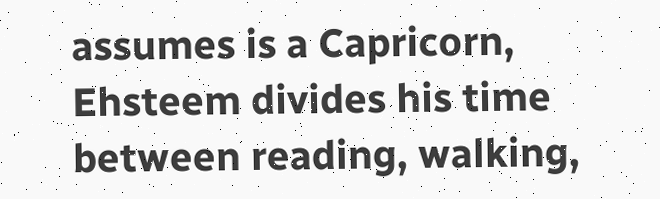assumes is a Capricorn, Ehsteem divides his time between reading, walking,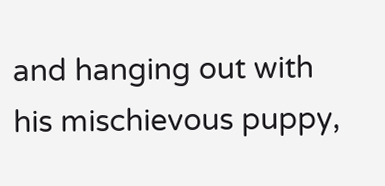and hanging out with his mischievous puppy,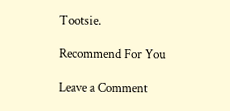Tootsie.

Recommend For You

Leave a Comment